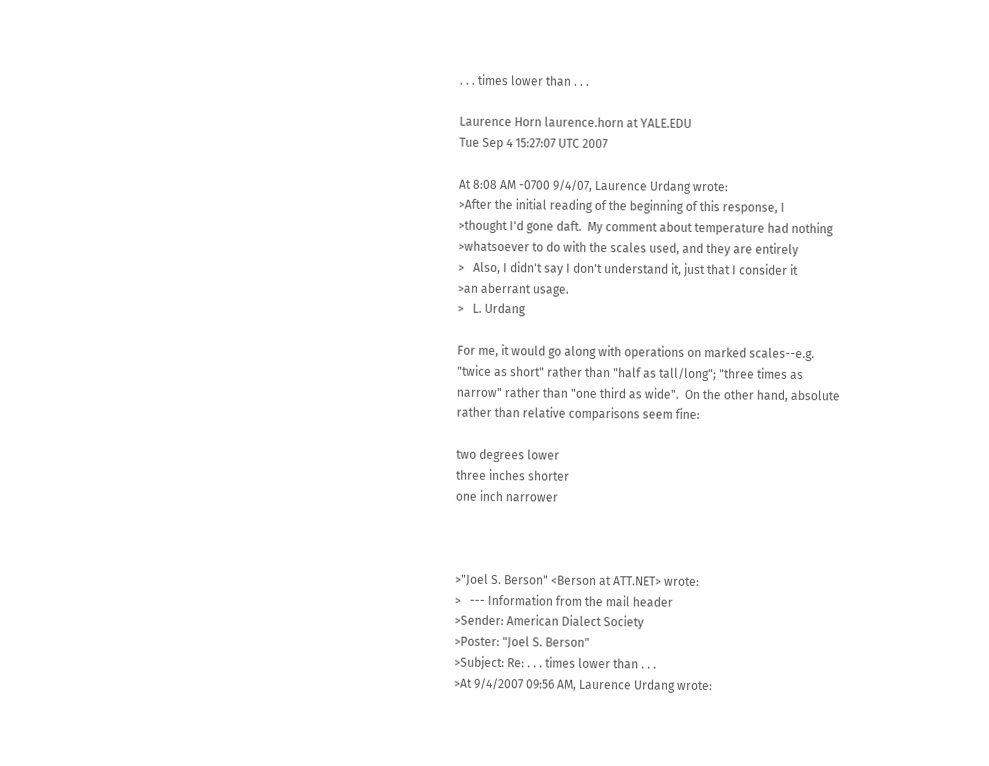. . . times lower than . . .

Laurence Horn laurence.horn at YALE.EDU
Tue Sep 4 15:27:07 UTC 2007

At 8:08 AM -0700 9/4/07, Laurence Urdang wrote:
>After the initial reading of the beginning of this response, I
>thought I'd gone daft.  My comment about temperature had nothing
>whatsoever to do with the scales used, and they are entirely
>   Also, I didn't say I don't understand it, just that I consider it
>an aberrant usage.
>   L. Urdang

For me, it would go along with operations on marked scales--e.g.
"twice as short" rather than "half as tall/long"; "three times as
narrow" rather than "one third as wide".  On the other hand, absolute
rather than relative comparisons seem fine:

two degrees lower
three inches shorter
one inch narrower



>"Joel S. Berson" <Berson at ATT.NET> wrote:
>   --- Information from the mail header
>Sender: American Dialect Society
>Poster: "Joel S. Berson"
>Subject: Re: . . . times lower than . . .
>At 9/4/2007 09:56 AM, Laurence Urdang wrote: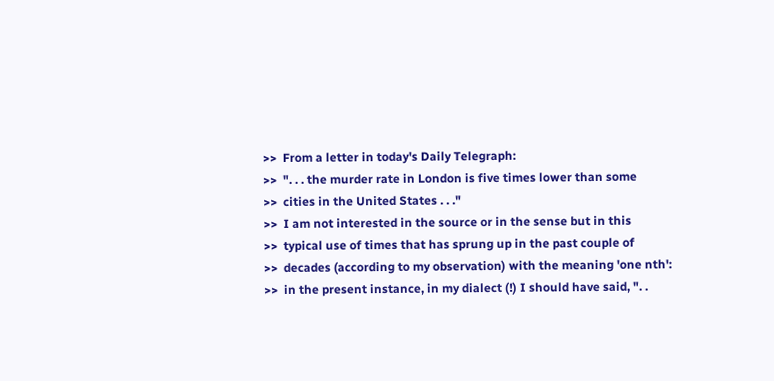>>  From a letter in today's Daily Telegraph:
>>  ". . . the murder rate in London is five times lower than some
>>  cities in the United States . . ."
>>  I am not interested in the source or in the sense but in this
>>  typical use of times that has sprung up in the past couple of
>>  decades (according to my observation) with the meaning 'one nth':
>>  in the present instance, in my dialect (!) I should have said, ". .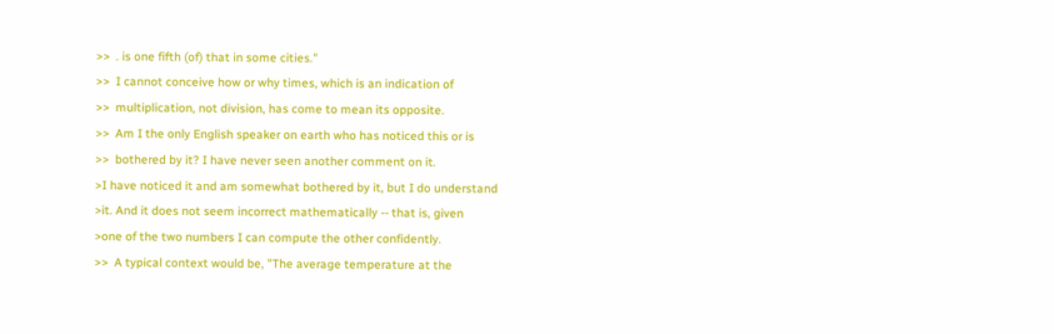>>  . is one fifth (of) that in some cities."
>>  I cannot conceive how or why times, which is an indication of
>>  multiplication, not division, has come to mean its opposite.
>>  Am I the only English speaker on earth who has noticed this or is
>>  bothered by it? I have never seen another comment on it.
>I have noticed it and am somewhat bothered by it, but I do understand
>it. And it does not seem incorrect mathematically -- that is, given
>one of the two numbers I can compute the other confidently.
>>  A typical context would be, "The average temperature at the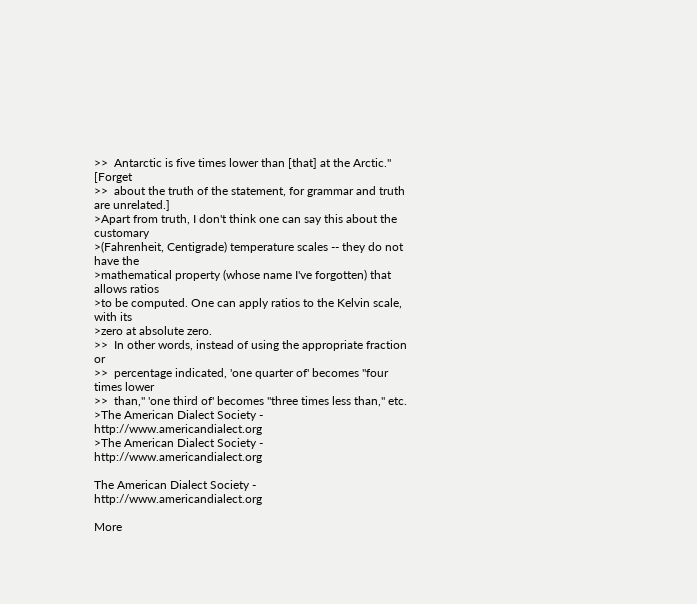>>  Antarctic is five times lower than [that] at the Arctic." [Forget
>>  about the truth of the statement, for grammar and truth are unrelated.]
>Apart from truth, I don't think one can say this about the customary
>(Fahrenheit, Centigrade) temperature scales -- they do not have the
>mathematical property (whose name I've forgotten) that allows ratios
>to be computed. One can apply ratios to the Kelvin scale, with its
>zero at absolute zero.
>>  In other words, instead of using the appropriate fraction or
>>  percentage indicated, 'one quarter of' becomes "four times lower
>>  than," 'one third of' becomes "three times less than," etc.
>The American Dialect Society - http://www.americandialect.org
>The American Dialect Society - http://www.americandialect.org

The American Dialect Society - http://www.americandialect.org

More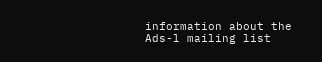information about the Ads-l mailing list